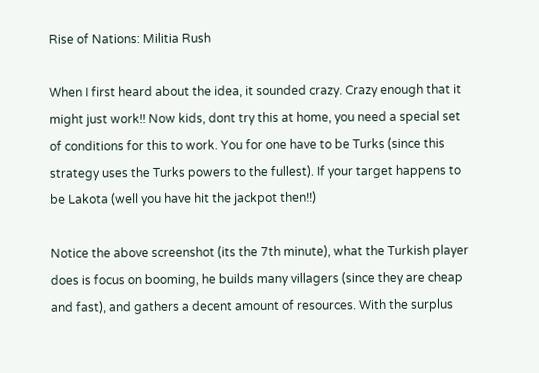Rise of Nations: Militia Rush

When I first heard about the idea, it sounded crazy. Crazy enough that it might just work!! Now kids, dont try this at home, you need a special set of conditions for this to work. You for one have to be Turks (since this strategy uses the Turks powers to the fullest). If your target happens to be Lakota (well you have hit the jackpot then!!)

Notice the above screenshot (its the 7th minute), what the Turkish player does is focus on booming, he builds many villagers (since they are cheap and fast), and gathers a decent amount of resources. With the surplus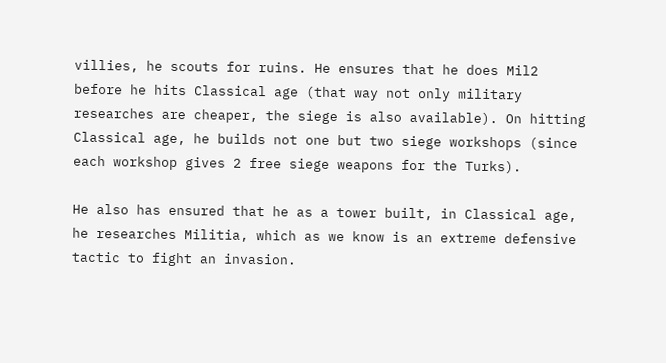villies, he scouts for ruins. He ensures that he does Mil2 before he hits Classical age (that way not only military researches are cheaper, the siege is also available). On hitting Classical age, he builds not one but two siege workshops (since each workshop gives 2 free siege weapons for the Turks).

He also has ensured that he as a tower built, in Classical age, he researches Militia, which as we know is an extreme defensive tactic to fight an invasion.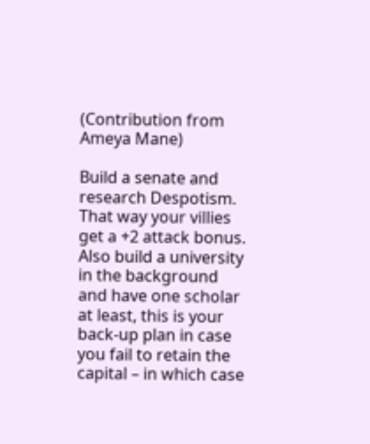(Contribution from Ameya Mane)

Build a senate and research Despotism. That way your villies get a +2 attack bonus. Also build a university in the background and have one scholar at least, this is your back-up plan in case you fail to retain the capital – in which case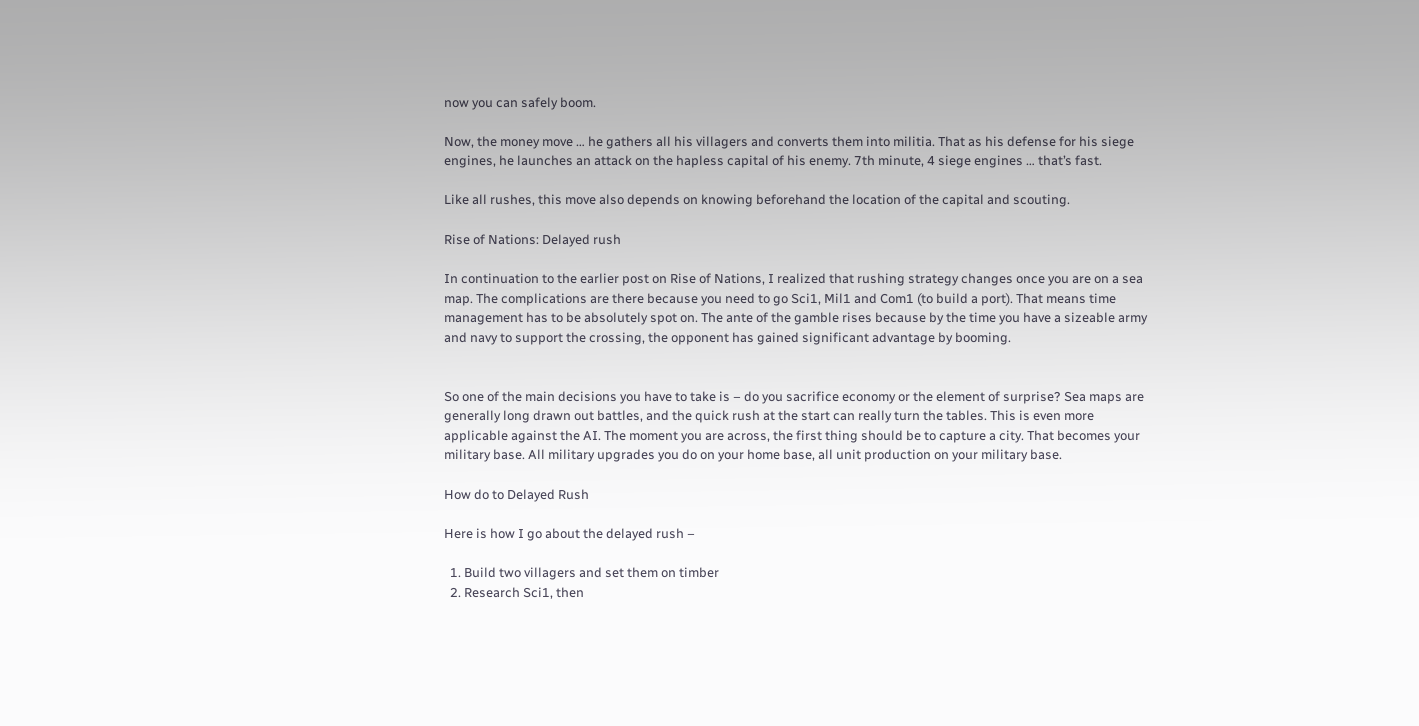now you can safely boom.

Now, the money move … he gathers all his villagers and converts them into militia. That as his defense for his siege engines, he launches an attack on the hapless capital of his enemy. 7th minute, 4 siege engines … that’s fast.

Like all rushes, this move also depends on knowing beforehand the location of the capital and scouting.

Rise of Nations: Delayed rush

In continuation to the earlier post on Rise of Nations, I realized that rushing strategy changes once you are on a sea map. The complications are there because you need to go Sci1, Mil1 and Com1 (to build a port). That means time management has to be absolutely spot on. The ante of the gamble rises because by the time you have a sizeable army and navy to support the crossing, the opponent has gained significant advantage by booming.


So one of the main decisions you have to take is – do you sacrifice economy or the element of surprise? Sea maps are generally long drawn out battles, and the quick rush at the start can really turn the tables. This is even more applicable against the AI. The moment you are across, the first thing should be to capture a city. That becomes your military base. All military upgrades you do on your home base, all unit production on your military base.

How do to Delayed Rush

Here is how I go about the delayed rush –

  1. Build two villagers and set them on timber
  2. Research Sci1, then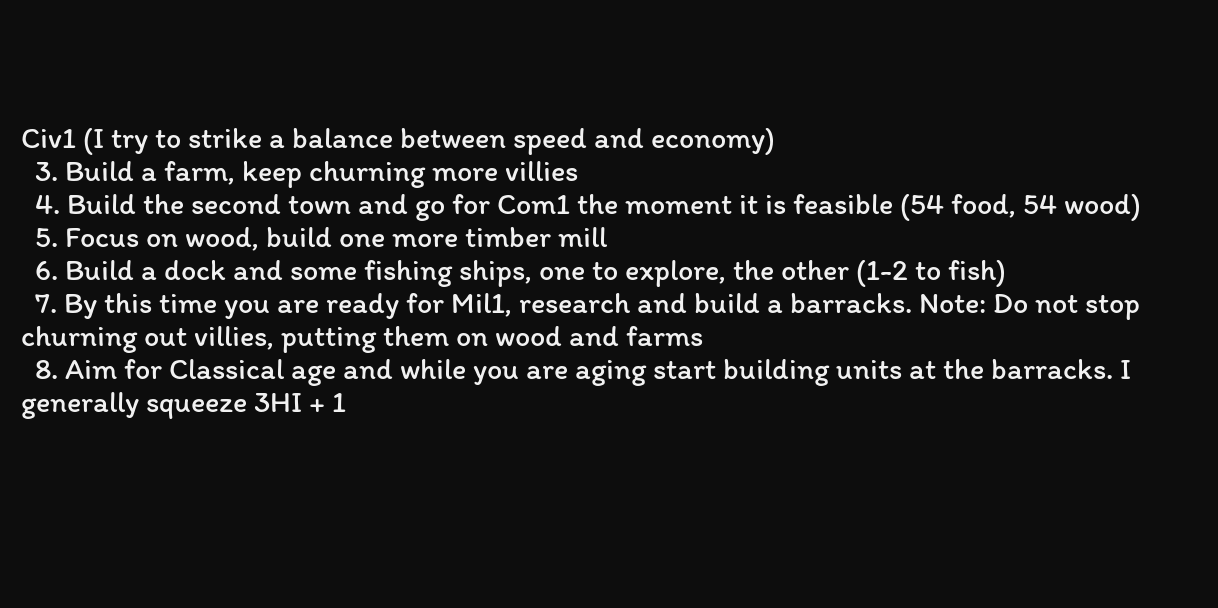Civ1 (I try to strike a balance between speed and economy)
  3. Build a farm, keep churning more villies
  4. Build the second town and go for Com1 the moment it is feasible (54 food, 54 wood)
  5. Focus on wood, build one more timber mill
  6. Build a dock and some fishing ships, one to explore, the other (1-2 to fish)
  7. By this time you are ready for Mil1, research and build a barracks. Note: Do not stop churning out villies, putting them on wood and farms
  8. Aim for Classical age and while you are aging start building units at the barracks. I generally squeeze 3HI + 1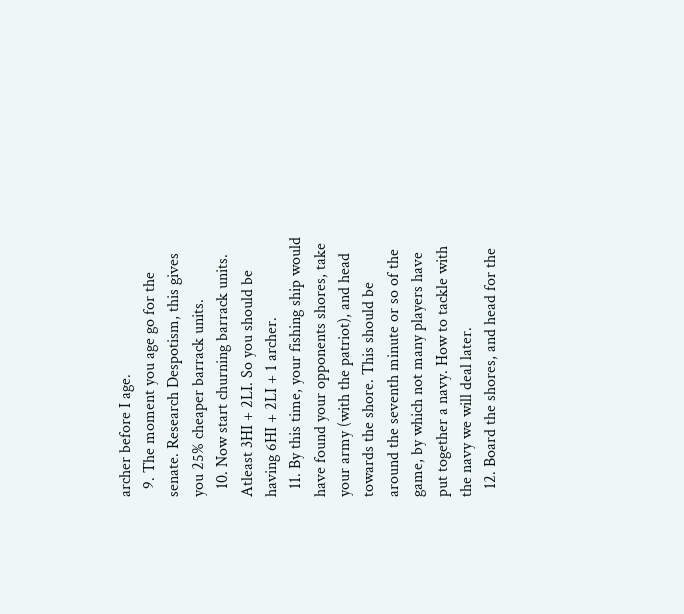archer before I age.
  9. The moment you age go for the senate. Research Despotism, this gives you 25% cheaper barrack units.
  10. Now start churning barrack units. Atleast 3HI + 2LI. So you should be having 6HI + 2LI + 1 archer.
  11. By this time, your fishing ship would have found your opponents shores, take your army (with the patriot), and head towards the shore. This should be around the seventh minute or so of the game, by which not many players have put together a navy. How to tackle with the navy we will deal later.
  12. Board the shores, and head for the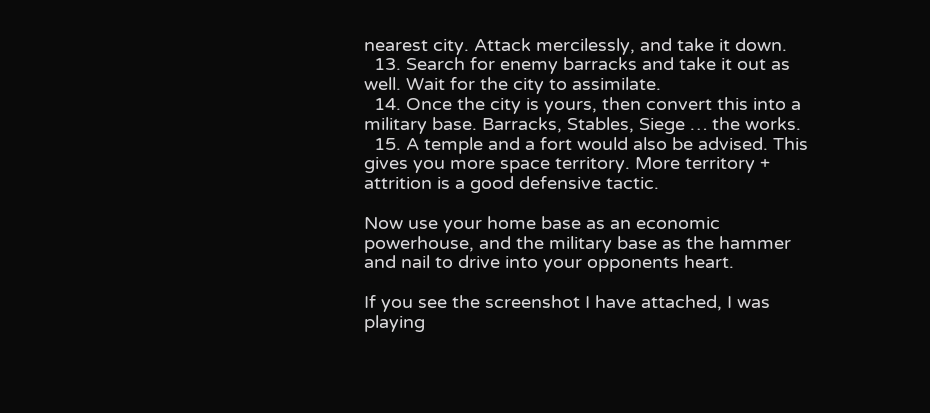nearest city. Attack mercilessly, and take it down.
  13. Search for enemy barracks and take it out as well. Wait for the city to assimilate.
  14. Once the city is yours, then convert this into a military base. Barracks, Stables, Siege … the works.
  15. A temple and a fort would also be advised. This gives you more space territory. More territory + attrition is a good defensive tactic.

Now use your home base as an economic powerhouse, and the military base as the hammer and nail to drive into your opponents heart.

If you see the screenshot I have attached, I was playing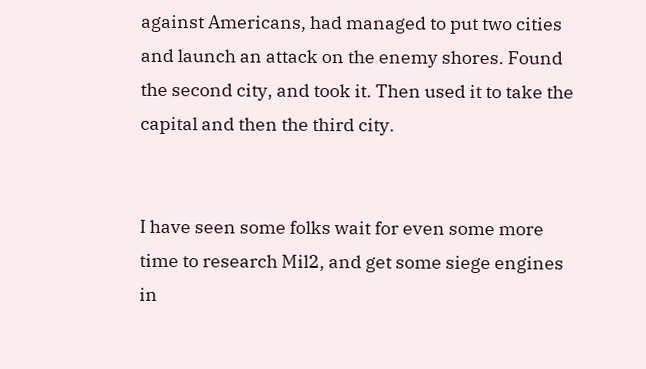against Americans, had managed to put two cities and launch an attack on the enemy shores. Found the second city, and took it. Then used it to take the capital and then the third city.


I have seen some folks wait for even some more time to research Mil2, and get some siege engines in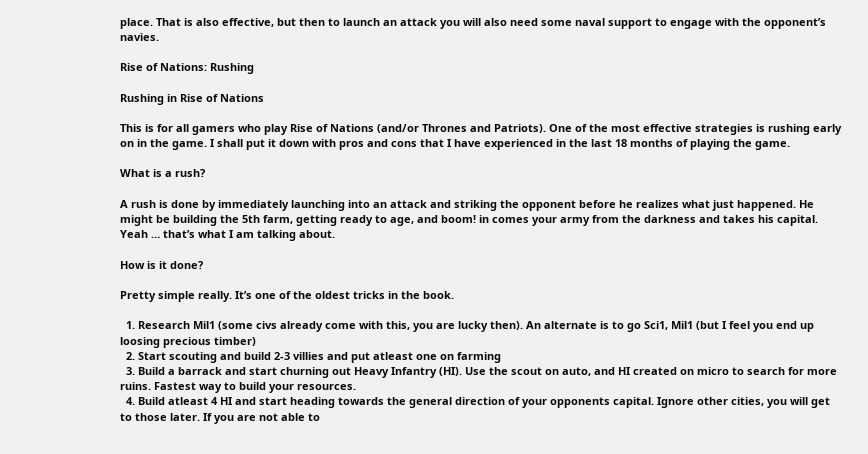place. That is also effective, but then to launch an attack you will also need some naval support to engage with the opponent’s navies.

Rise of Nations: Rushing

Rushing in Rise of Nations

This is for all gamers who play Rise of Nations (and/or Thrones and Patriots). One of the most effective strategies is rushing early on in the game. I shall put it down with pros and cons that I have experienced in the last 18 months of playing the game.

What is a rush?

A rush is done by immediately launching into an attack and striking the opponent before he realizes what just happened. He might be building the 5th farm, getting ready to age, and boom! in comes your army from the darkness and takes his capital. Yeah … that’s what I am talking about.

How is it done?

Pretty simple really. It’s one of the oldest tricks in the book.

  1. Research Mil1 (some civs already come with this, you are lucky then). An alternate is to go Sci1, Mil1 (but I feel you end up loosing precious timber)
  2. Start scouting and build 2-3 villies and put atleast one on farming
  3. Build a barrack and start churning out Heavy Infantry (HI). Use the scout on auto, and HI created on micro to search for more ruins. Fastest way to build your resources.
  4. Build atleast 4 HI and start heading towards the general direction of your opponents capital. Ignore other cities, you will get to those later. If you are not able to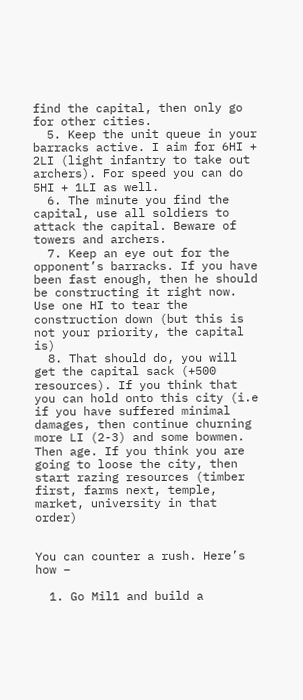find the capital, then only go for other cities.
  5. Keep the unit queue in your barracks active. I aim for 6HI + 2LI (light infantry to take out archers). For speed you can do 5HI + 1LI as well.
  6. The minute you find the capital, use all soldiers to attack the capital. Beware of towers and archers.
  7. Keep an eye out for the opponent’s barracks. If you have been fast enough, then he should be constructing it right now. Use one HI to tear the construction down (but this is not your priority, the capital is)
  8. That should do, you will get the capital sack (+500 resources). If you think that you can hold onto this city (i.e if you have suffered minimal damages, then continue churning more LI (2-3) and some bowmen. Then age. If you think you are going to loose the city, then start razing resources (timber first, farms next, temple, market, university in that order)


You can counter a rush. Here’s how –

  1. Go Mil1 and build a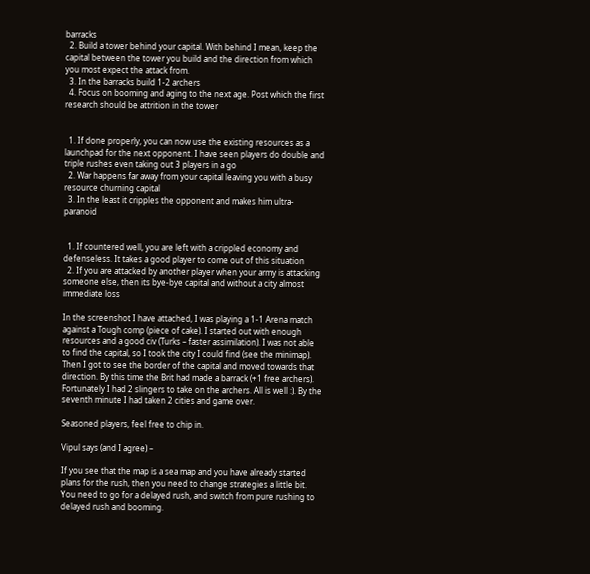barracks
  2. Build a tower behind your capital. With behind I mean, keep the capital between the tower you build and the direction from which you most expect the attack from.
  3. In the barracks build 1-2 archers
  4. Focus on booming and aging to the next age. Post which the first research should be attrition in the tower


  1. If done properly, you can now use the existing resources as a launchpad for the next opponent. I have seen players do double and triple rushes even taking out 3 players in a go
  2. War happens far away from your capital leaving you with a busy resource churning capital
  3. In the least it cripples the opponent and makes him ultra-paranoid


  1. If countered well, you are left with a crippled economy and defenseless. It takes a good player to come out of this situation
  2. If you are attacked by another player when your army is attacking someone else, then its bye-bye capital and without a city almost immediate loss

In the screenshot I have attached, I was playing a 1-1 Arena match against a Tough comp (piece of cake). I started out with enough resources and a good civ (Turks – faster assimilation). I was not able to find the capital, so I took the city I could find (see the minimap). Then I got to see the border of the capital and moved towards that direction. By this time the Brit had made a barrack (+1 free archers). Fortunately I had 2 slingers to take on the archers. All is well :). By the seventh minute I had taken 2 cities and game over.

Seasoned players, feel free to chip in.

Vipul says (and I agree) –

If you see that the map is a sea map and you have already started plans for the rush, then you need to change strategies a little bit. You need to go for a delayed rush, and switch from pure rushing to delayed rush and booming.